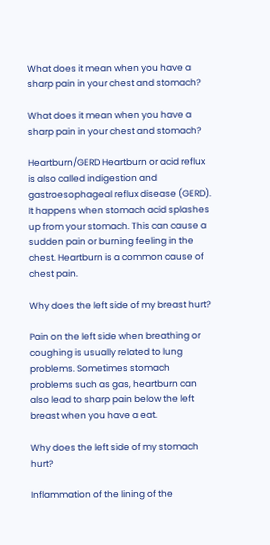What does it mean when you have a sharp pain in your chest and stomach?

What does it mean when you have a sharp pain in your chest and stomach?

Heartburn/GERD Heartburn or acid reflux is also called indigestion and gastroesophageal reflux disease (GERD). It happens when stomach acid splashes up from your stomach. This can cause a sudden pain or burning feeling in the chest. Heartburn is a common cause of chest pain.

Why does the left side of my breast hurt?

Pain on the left side when breathing or coughing is usually related to lung problems. Sometimes stomach problems such as gas, heartburn can also lead to sharp pain below the left breast when you have a eat.

Why does the left side of my stomach hurt?

Inflammation of the lining of the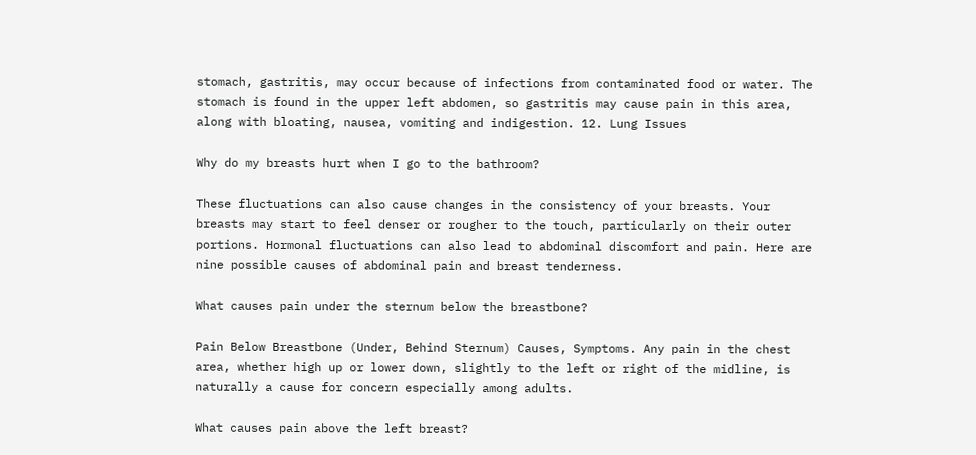stomach, gastritis, may occur because of infections from contaminated food or water. The stomach is found in the upper left abdomen, so gastritis may cause pain in this area, along with bloating, nausea, vomiting and indigestion. 12. Lung Issues

Why do my breasts hurt when I go to the bathroom?

These fluctuations can also cause changes in the consistency of your breasts. Your breasts may start to feel denser or rougher to the touch, particularly on their outer portions. Hormonal fluctuations can also lead to abdominal discomfort and pain. Here are nine possible causes of abdominal pain and breast tenderness.

What causes pain under the sternum below the breastbone?

Pain Below Breastbone (Under, Behind Sternum) Causes, Symptoms. Any pain in the chest area, whether high up or lower down, slightly to the left or right of the midline, is naturally a cause for concern especially among adults.

What causes pain above the left breast?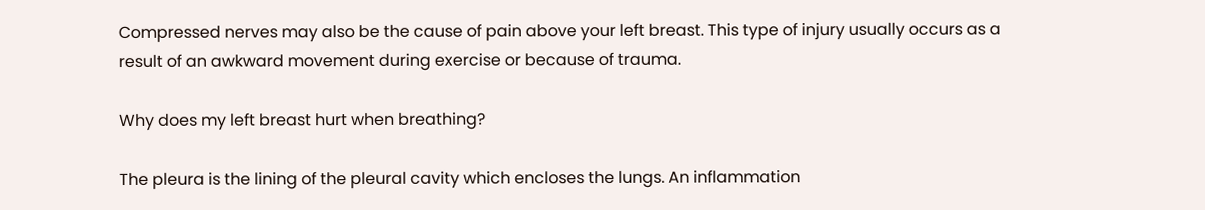Compressed nerves may also be the cause of pain above your left breast. This type of injury usually occurs as a result of an awkward movement during exercise or because of trauma.

Why does my left breast hurt when breathing?

The pleura is the lining of the pleural cavity which encloses the lungs. An inflammation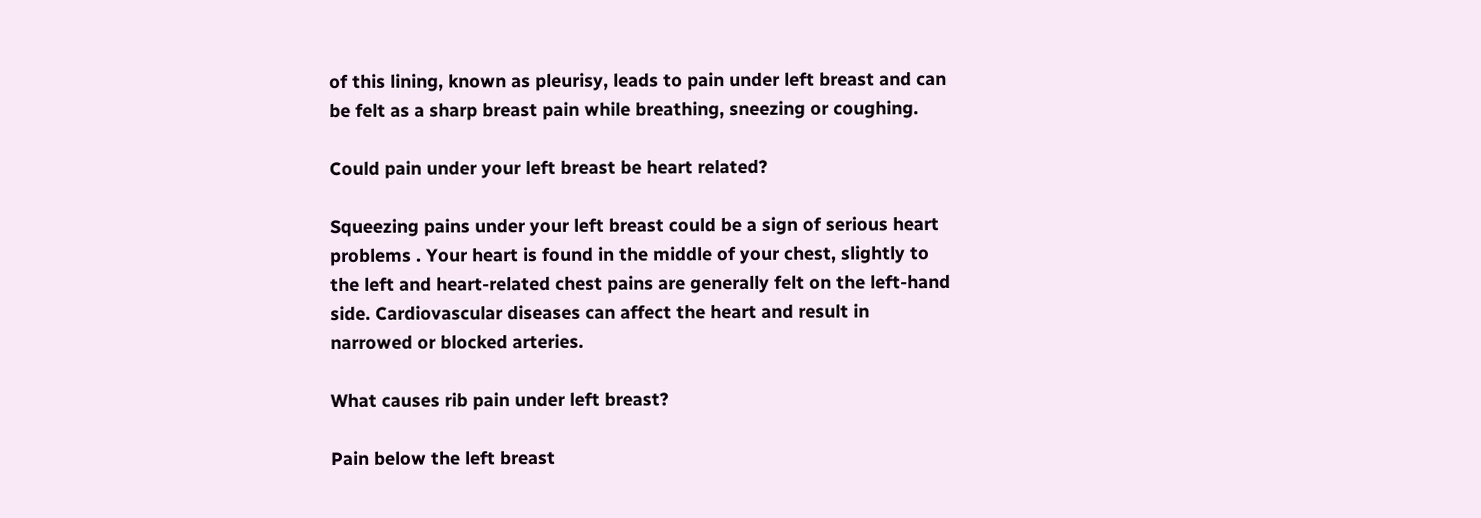of this lining, known as pleurisy, leads to pain under left breast and can be felt as a sharp breast pain while breathing, sneezing or coughing.

Could pain under your left breast be heart related?

Squeezing pains under your left breast could be a sign of serious heart problems . Your heart is found in the middle of your chest, slightly to the left and heart-related chest pains are generally felt on the left-hand side. Cardiovascular diseases can affect the heart and result in narrowed or blocked arteries.

What causes rib pain under left breast?

Pain below the left breast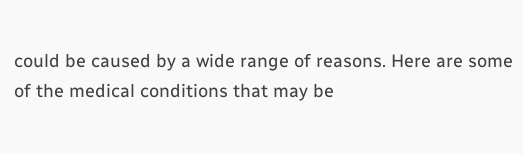could be caused by a wide range of reasons. Here are some of the medical conditions that may be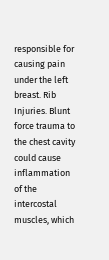responsible for causing pain under the left breast. Rib Injuries. Blunt force trauma to the chest cavity could cause inflammation of the intercostal muscles, which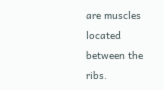are muscles located between the ribs.